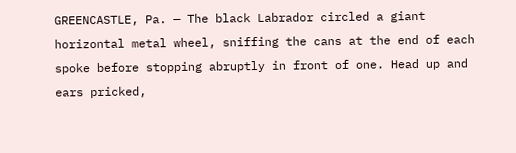GREENCASTLE, Pa. — The black Labrador circled a giant horizontal metal wheel, sniffing the cans at the end of each spoke before stopping abruptly in front of one. Head up and ears pricked,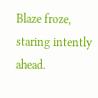Blaze froze, staring intently ahead.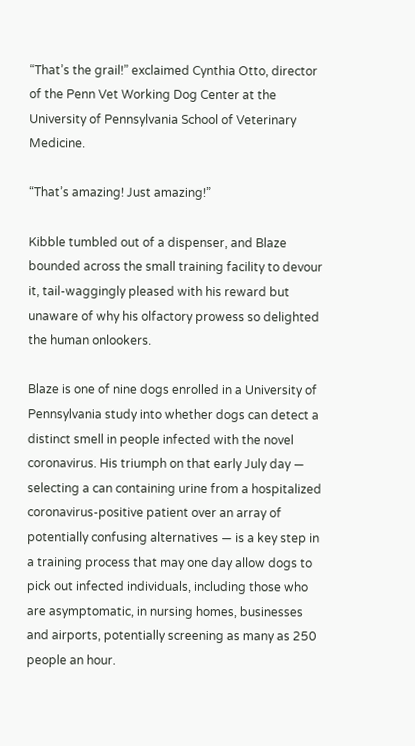“That’s the grail!” exclaimed Cynthia Otto, director of the Penn Vet Working Dog Center at the University of Pennsylvania School of Veterinary Medicine.

“That’s amazing! Just amazing!”

Kibble tumbled out of a dispenser, and Blaze bounded across the small training facility to devour it, tail-waggingly pleased with his reward but unaware of why his olfactory prowess so delighted the human onlookers.

Blaze is one of nine dogs enrolled in a University of Pennsylvania study into whether dogs can detect a distinct smell in people infected with the novel coronavirus. His triumph on that early July day — selecting a can containing urine from a hospitalized coronavirus-positive patient over an array of potentially confusing alternatives — is a key step in a training process that may one day allow dogs to pick out infected individuals, including those who are asymptomatic, in nursing homes, businesses and airports, potentially screening as many as 250 people an hour.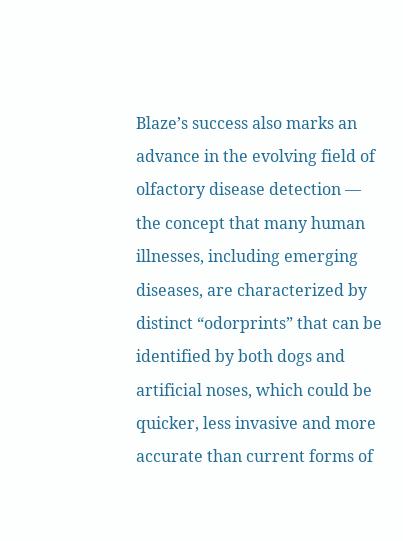Blaze’s success also marks an advance in the evolving field of olfactory disease detection — the concept that many human illnesses, including emerging diseases, are characterized by distinct “odorprints” that can be identified by both dogs and artificial noses, which could be quicker, less invasive and more accurate than current forms of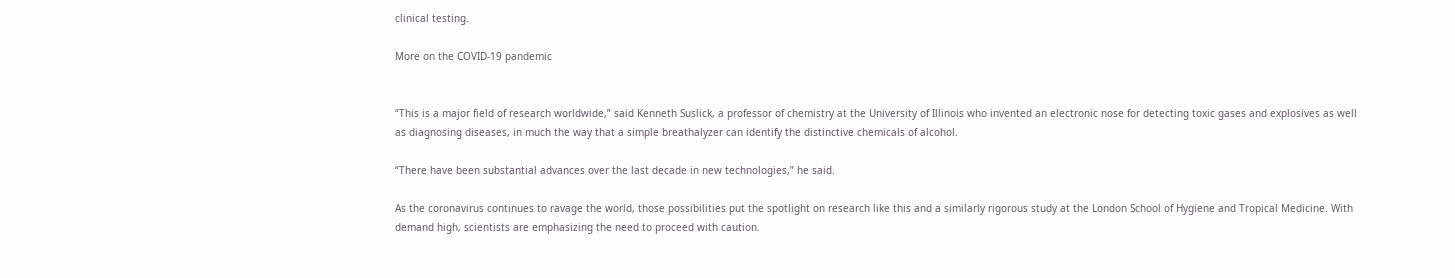clinical testing.

More on the COVID-19 pandemic


“This is a major field of research worldwide,” said Kenneth Suslick, a professor of chemistry at the University of Illinois who invented an electronic nose for detecting toxic gases and explosives as well as diagnosing diseases, in much the way that a simple breathalyzer can identify the distinctive chemicals of alcohol.

“There have been substantial advances over the last decade in new technologies,” he said.

As the coronavirus continues to ravage the world, those possibilities put the spotlight on research like this and a similarly rigorous study at the London School of Hygiene and Tropical Medicine. With demand high, scientists are emphasizing the need to proceed with caution.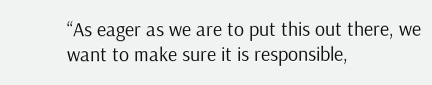“As eager as we are to put this out there, we want to make sure it is responsible,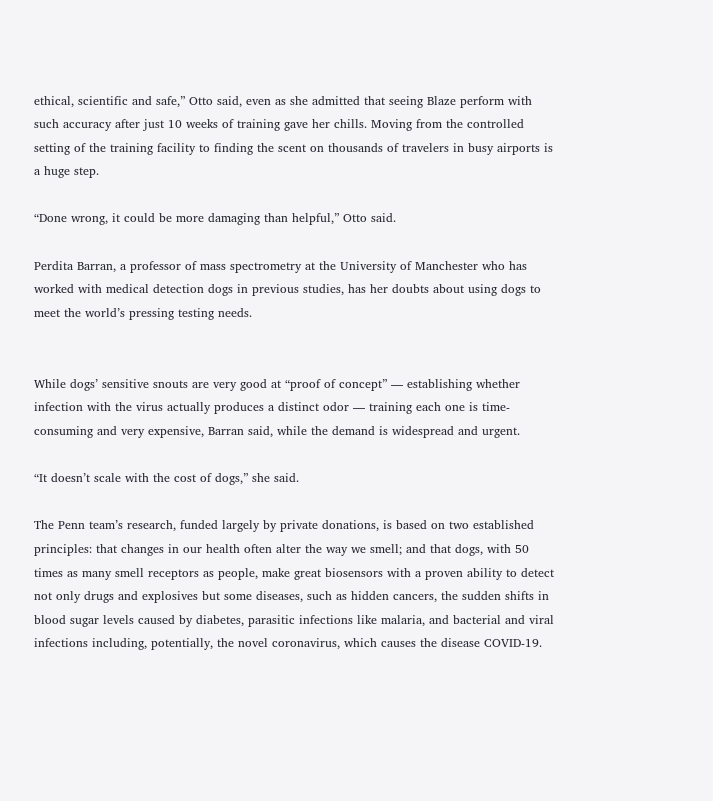ethical, scientific and safe,” Otto said, even as she admitted that seeing Blaze perform with such accuracy after just 10 weeks of training gave her chills. Moving from the controlled setting of the training facility to finding the scent on thousands of travelers in busy airports is a huge step.

“Done wrong, it could be more damaging than helpful,” Otto said.

Perdita Barran, a professor of mass spectrometry at the University of Manchester who has worked with medical detection dogs in previous studies, has her doubts about using dogs to meet the world’s pressing testing needs.


While dogs’ sensitive snouts are very good at “proof of concept” — establishing whether infection with the virus actually produces a distinct odor — training each one is time-consuming and very expensive, Barran said, while the demand is widespread and urgent.

“It doesn’t scale with the cost of dogs,” she said.

The Penn team’s research, funded largely by private donations, is based on two established principles: that changes in our health often alter the way we smell; and that dogs, with 50 times as many smell receptors as people, make great biosensors with a proven ability to detect not only drugs and explosives but some diseases, such as hidden cancers, the sudden shifts in blood sugar levels caused by diabetes, parasitic infections like malaria, and bacterial and viral infections including, potentially, the novel coronavirus, which causes the disease COVID-19.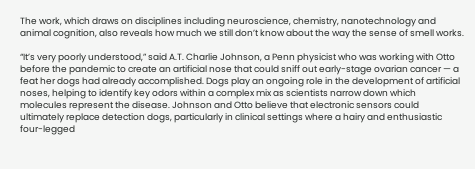The work, which draws on disciplines including neuroscience, chemistry, nanotechnology and animal cognition, also reveals how much we still don’t know about the way the sense of smell works.

“It’s very poorly understood,” said A.T. Charlie Johnson, a Penn physicist who was working with Otto before the pandemic to create an artificial nose that could sniff out early-stage ovarian cancer — a feat her dogs had already accomplished. Dogs play an ongoing role in the development of artificial noses, helping to identify key odors within a complex mix as scientists narrow down which molecules represent the disease. Johnson and Otto believe that electronic sensors could ultimately replace detection dogs, particularly in clinical settings where a hairy and enthusiastic four-legged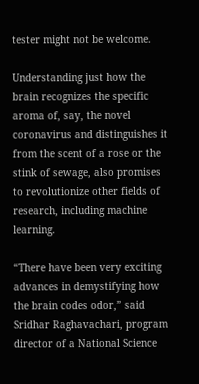tester might not be welcome.

Understanding just how the brain recognizes the specific aroma of, say, the novel coronavirus and distinguishes it from the scent of a rose or the stink of sewage, also promises to revolutionize other fields of research, including machine learning.

“There have been very exciting advances in demystifying how the brain codes odor,” said Sridhar Raghavachari, program director of a National Science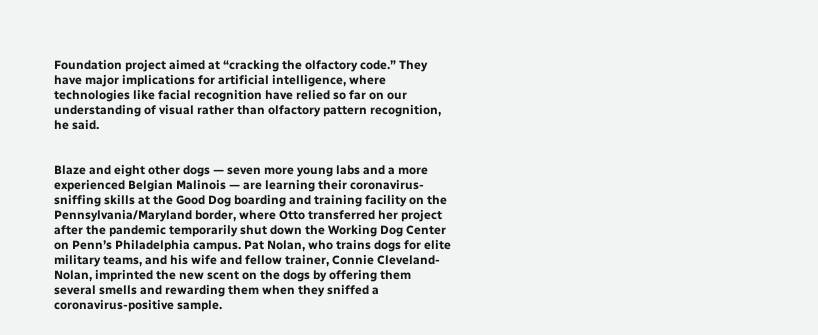Foundation project aimed at “cracking the olfactory code.” They have major implications for artificial intelligence, where technologies like facial recognition have relied so far on our understanding of visual rather than olfactory pattern recognition, he said.


Blaze and eight other dogs — seven more young labs and a more experienced Belgian Malinois — are learning their coronavirus-sniffing skills at the Good Dog boarding and training facility on the Pennsylvania/Maryland border, where Otto transferred her project after the pandemic temporarily shut down the Working Dog Center on Penn’s Philadelphia campus. Pat Nolan, who trains dogs for elite military teams, and his wife and fellow trainer, Connie Cleveland-Nolan, imprinted the new scent on the dogs by offering them several smells and rewarding them when they sniffed a coronavirus-positive sample.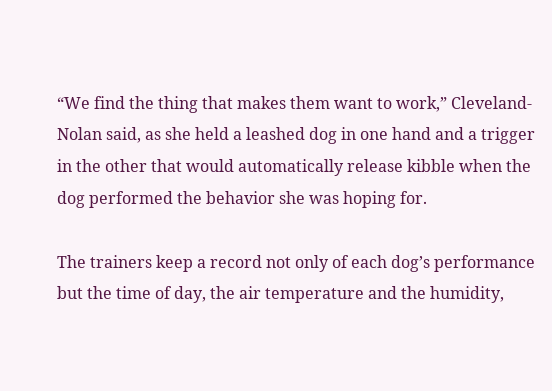“We find the thing that makes them want to work,” Cleveland-Nolan said, as she held a leashed dog in one hand and a trigger in the other that would automatically release kibble when the dog performed the behavior she was hoping for.

The trainers keep a record not only of each dog’s performance but the time of day, the air temperature and the humidity,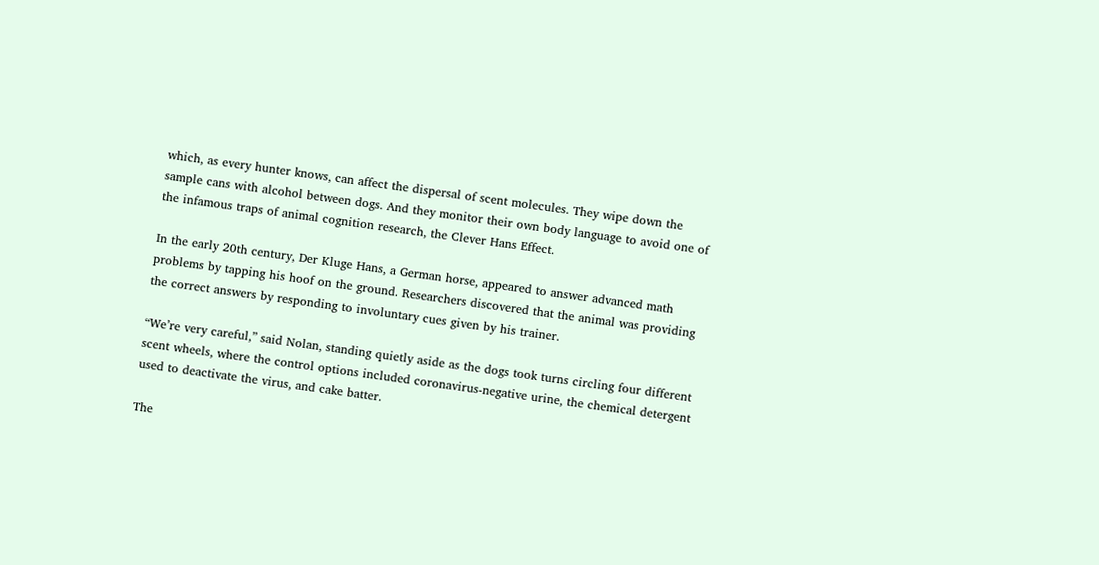which, as every hunter knows, can affect the dispersal of scent molecules. They wipe down the sample cans with alcohol between dogs. And they monitor their own body language to avoid one of the infamous traps of animal cognition research, the Clever Hans Effect.

In the early 20th century, Der Kluge Hans, a German horse, appeared to answer advanced math problems by tapping his hoof on the ground. Researchers discovered that the animal was providing the correct answers by responding to involuntary cues given by his trainer.

“We’re very careful,” said Nolan, standing quietly aside as the dogs took turns circling four different scent wheels, where the control options included coronavirus-negative urine, the chemical detergent used to deactivate the virus, and cake batter.

The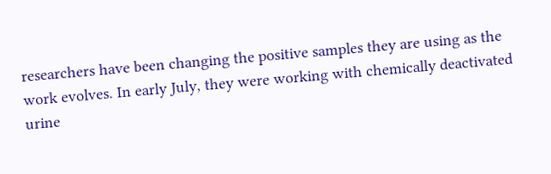researchers have been changing the positive samples they are using as the work evolves. In early July, they were working with chemically deactivated urine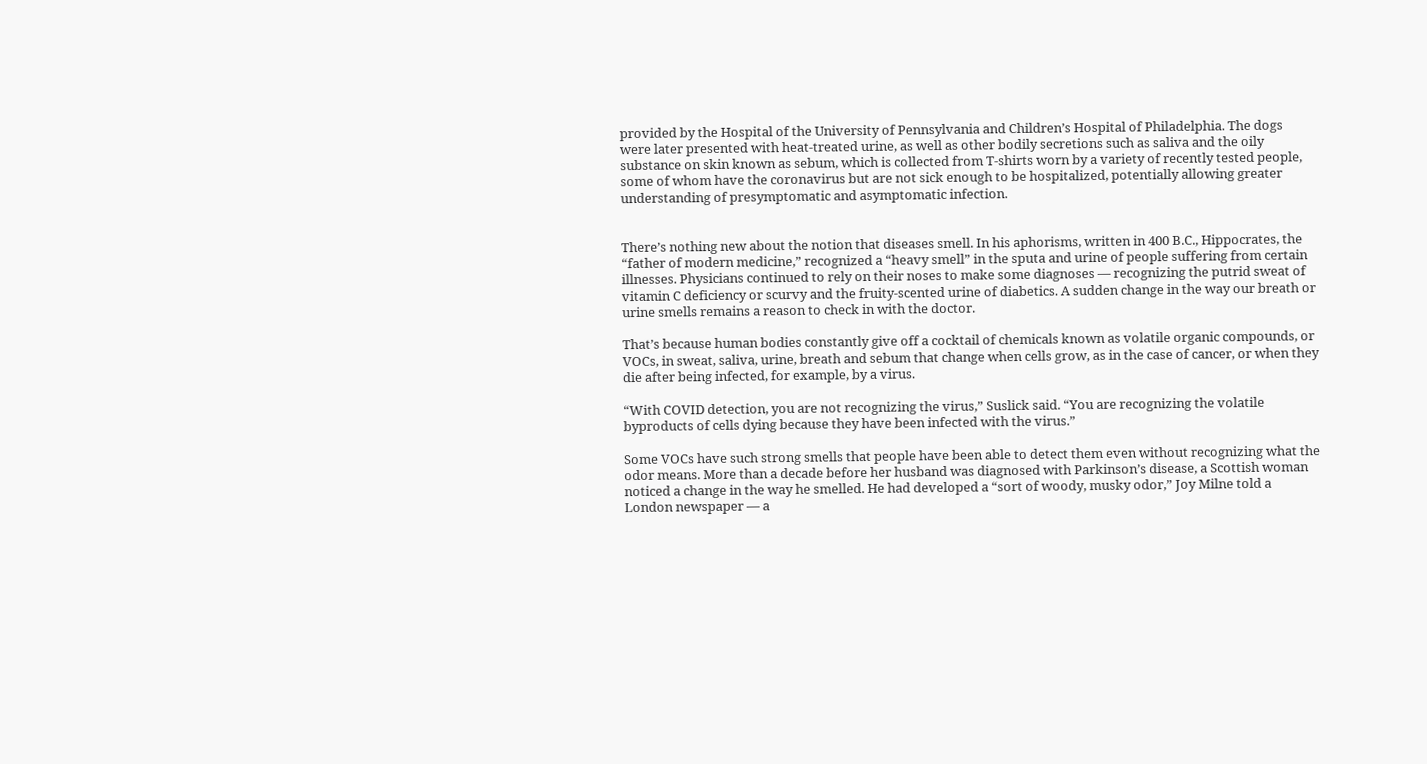provided by the Hospital of the University of Pennsylvania and Children’s Hospital of Philadelphia. The dogs were later presented with heat-treated urine, as well as other bodily secretions such as saliva and the oily substance on skin known as sebum, which is collected from T-shirts worn by a variety of recently tested people, some of whom have the coronavirus but are not sick enough to be hospitalized, potentially allowing greater understanding of presymptomatic and asymptomatic infection.


There’s nothing new about the notion that diseases smell. In his aphorisms, written in 400 B.C., Hippocrates, the “father of modern medicine,” recognized a “heavy smell” in the sputa and urine of people suffering from certain illnesses. Physicians continued to rely on their noses to make some diagnoses — recognizing the putrid sweat of vitamin C deficiency or scurvy and the fruity-scented urine of diabetics. A sudden change in the way our breath or urine smells remains a reason to check in with the doctor.

That’s because human bodies constantly give off a cocktail of chemicals known as volatile organic compounds, or VOCs, in sweat, saliva, urine, breath and sebum that change when cells grow, as in the case of cancer, or when they die after being infected, for example, by a virus.

“With COVID detection, you are not recognizing the virus,” Suslick said. “You are recognizing the volatile byproducts of cells dying because they have been infected with the virus.”

Some VOCs have such strong smells that people have been able to detect them even without recognizing what the odor means. More than a decade before her husband was diagnosed with Parkinson’s disease, a Scottish woman noticed a change in the way he smelled. He had developed a “sort of woody, musky odor,” Joy Milne told a London newspaper — a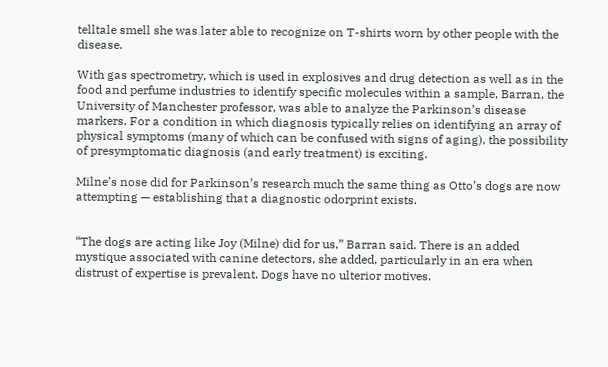telltale smell she was later able to recognize on T-shirts worn by other people with the disease.

With gas spectrometry, which is used in explosives and drug detection as well as in the food and perfume industries to identify specific molecules within a sample, Barran, the University of Manchester professor, was able to analyze the Parkinson’s disease markers. For a condition in which diagnosis typically relies on identifying an array of physical symptoms (many of which can be confused with signs of aging), the possibility of presymptomatic diagnosis (and early treatment) is exciting.

Milne’s nose did for Parkinson’s research much the same thing as Otto’s dogs are now attempting — establishing that a diagnostic odorprint exists.


“The dogs are acting like Joy (Milne) did for us,” Barran said. There is an added mystique associated with canine detectors, she added, particularly in an era when distrust of expertise is prevalent. Dogs have no ulterior motives.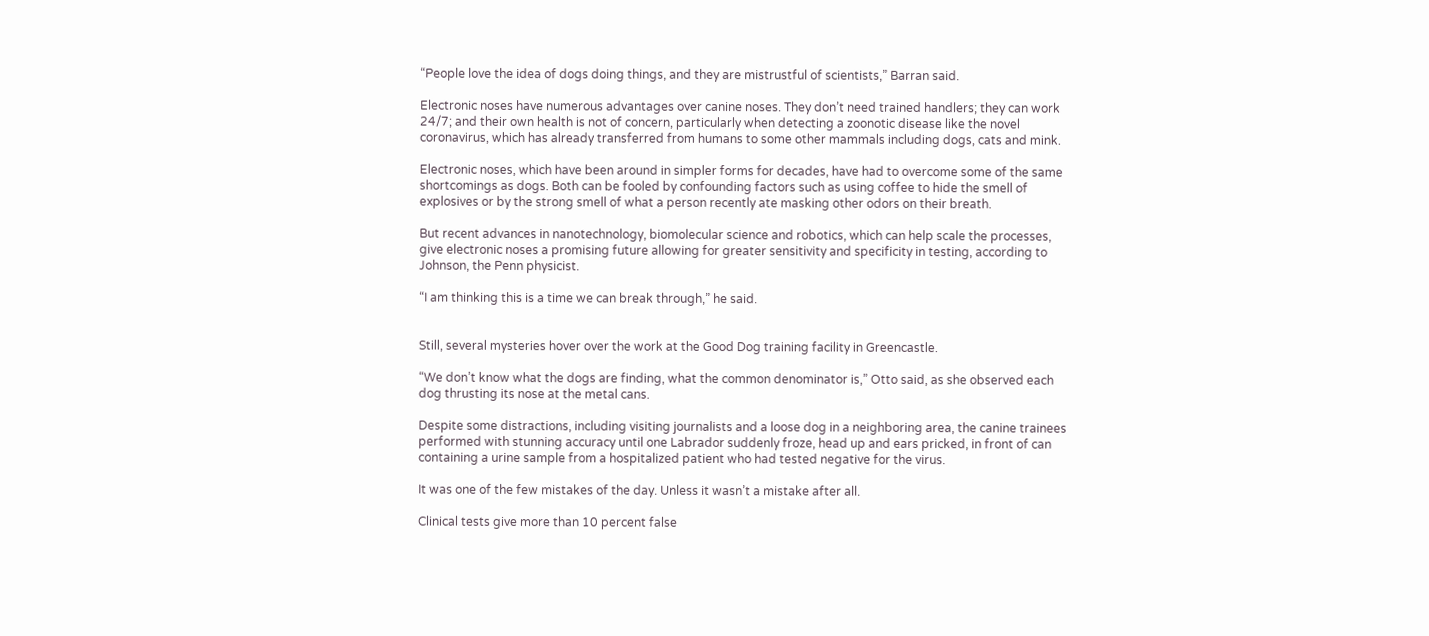“People love the idea of dogs doing things, and they are mistrustful of scientists,” Barran said.

Electronic noses have numerous advantages over canine noses. They don’t need trained handlers; they can work 24/7; and their own health is not of concern, particularly when detecting a zoonotic disease like the novel coronavirus, which has already transferred from humans to some other mammals including dogs, cats and mink.

Electronic noses, which have been around in simpler forms for decades, have had to overcome some of the same shortcomings as dogs. Both can be fooled by confounding factors such as using coffee to hide the smell of explosives or by the strong smell of what a person recently ate masking other odors on their breath.

But recent advances in nanotechnology, biomolecular science and robotics, which can help scale the processes, give electronic noses a promising future allowing for greater sensitivity and specificity in testing, according to Johnson, the Penn physicist.

“I am thinking this is a time we can break through,” he said.


Still, several mysteries hover over the work at the Good Dog training facility in Greencastle.

“We don’t know what the dogs are finding, what the common denominator is,” Otto said, as she observed each dog thrusting its nose at the metal cans.

Despite some distractions, including visiting journalists and a loose dog in a neighboring area, the canine trainees performed with stunning accuracy until one Labrador suddenly froze, head up and ears pricked, in front of can containing a urine sample from a hospitalized patient who had tested negative for the virus.

It was one of the few mistakes of the day. Unless it wasn’t a mistake after all.

Clinical tests give more than 10 percent false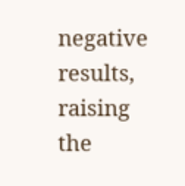negative results, raising the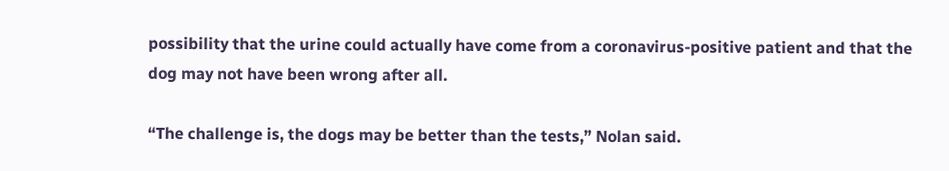possibility that the urine could actually have come from a coronavirus-positive patient and that the dog may not have been wrong after all.

“The challenge is, the dogs may be better than the tests,” Nolan said.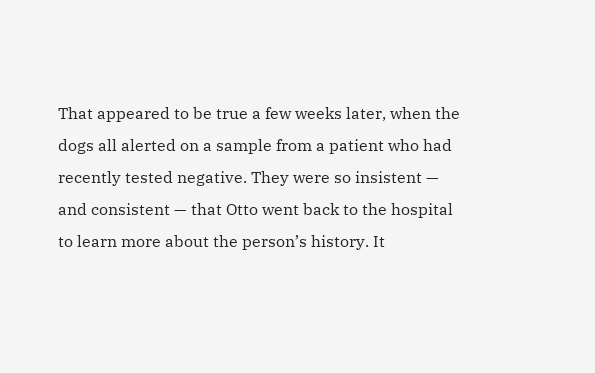That appeared to be true a few weeks later, when the dogs all alerted on a sample from a patient who had recently tested negative. They were so insistent — and consistent — that Otto went back to the hospital to learn more about the person’s history. It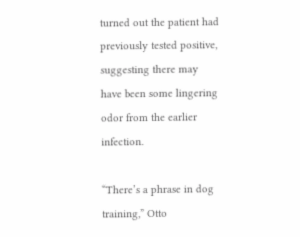turned out the patient had previously tested positive, suggesting there may have been some lingering odor from the earlier infection.

“There’s a phrase in dog training,” Otto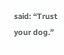said: “Trust your dog.”